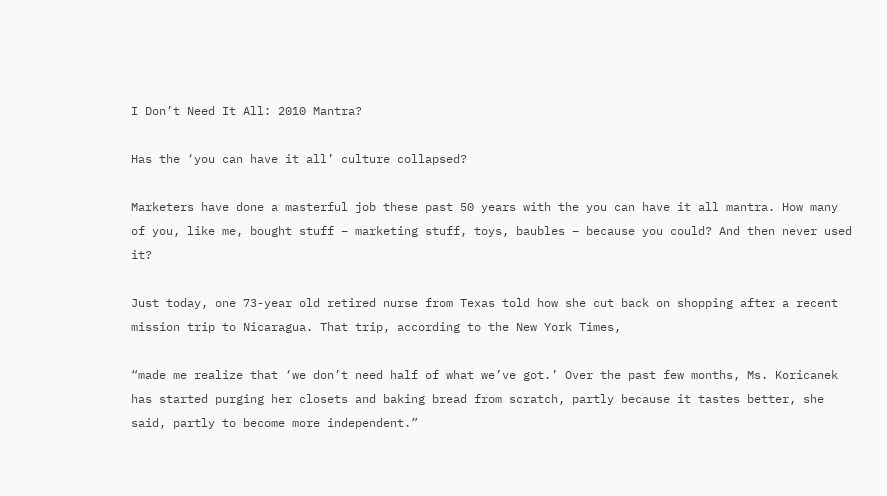I Don’t Need It All: 2010 Mantra?

Has the ‘you can have it all’ culture collapsed?

Marketers have done a masterful job these past 50 years with the you can have it all mantra. How many of you, like me, bought stuff – marketing stuff, toys, baubles – because you could? And then never used it?

Just today, one 73-year old retired nurse from Texas told how she cut back on shopping after a recent mission trip to Nicaragua. That trip, according to the New York Times,

“made me realize that ‘we don’t need half of what we’ve got.’ Over the past few months, Ms. Koricanek has started purging her closets and baking bread from scratch, partly because it tastes better, she said, partly to become more independent.”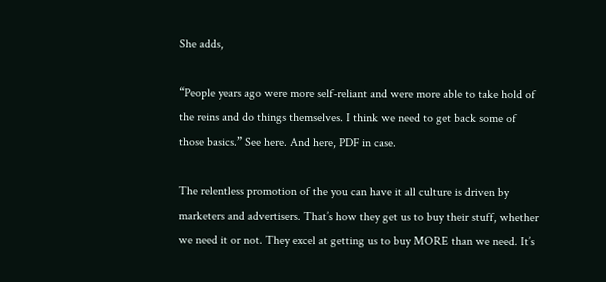She adds,

“People years ago were more self-reliant and were more able to take hold of the reins and do things themselves. I think we need to get back some of those basics.” See here. And here, PDF in case.

The relentless promotion of the you can have it all culture is driven by marketers and advertisers. That’s how they get us to buy their stuff, whether we need it or not. They excel at getting us to buy MORE than we need. It’s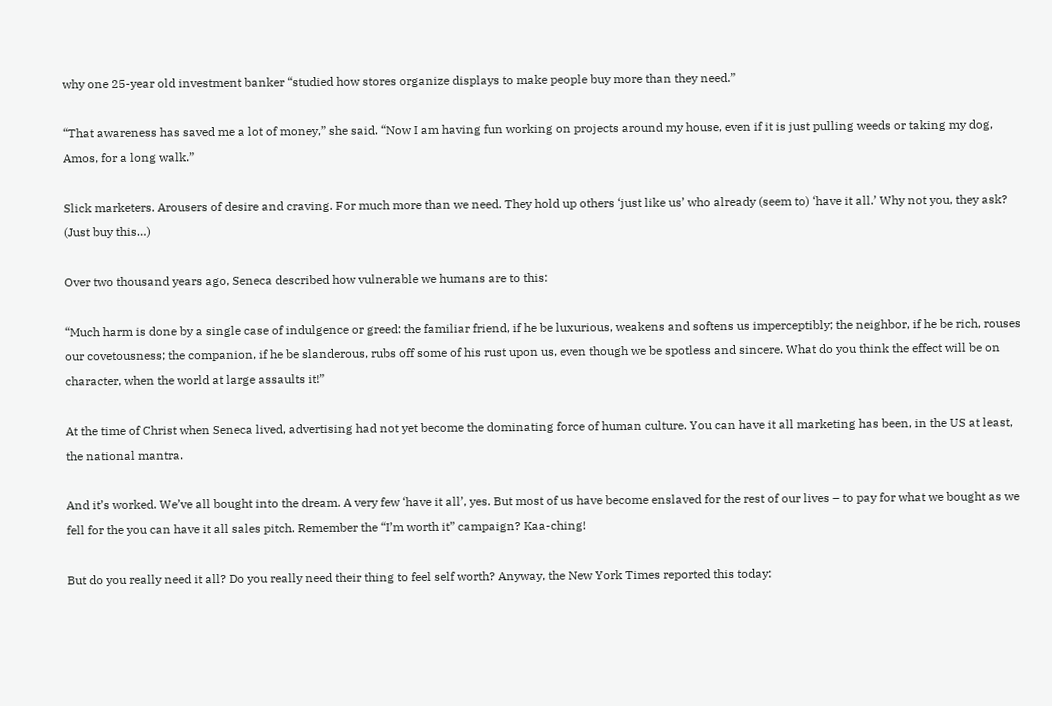why one 25-year old investment banker “studied how stores organize displays to make people buy more than they need.”

“That awareness has saved me a lot of money,” she said. “Now I am having fun working on projects around my house, even if it is just pulling weeds or taking my dog, Amos, for a long walk.”

Slick marketers. Arousers of desire and craving. For much more than we need. They hold up others ‘just like us’ who already (seem to) ‘have it all.’ Why not you, they ask? (Just buy this…)

Over two thousand years ago, Seneca described how vulnerable we humans are to this:

“Much harm is done by a single case of indulgence or greed: the familiar friend, if he be luxurious, weakens and softens us imperceptibly; the neighbor, if he be rich, rouses our covetousness; the companion, if he be slanderous, rubs off some of his rust upon us, even though we be spotless and sincere. What do you think the effect will be on character, when the world at large assaults it!”

At the time of Christ when Seneca lived, advertising had not yet become the dominating force of human culture. You can have it all marketing has been, in the US at least, the national mantra.

And it’s worked. We’ve all bought into the dream. A very few ‘have it all’, yes. But most of us have become enslaved for the rest of our lives – to pay for what we bought as we fell for the you can have it all sales pitch. Remember the “I’m worth it” campaign? Kaa-ching!

But do you really need it all? Do you really need their thing to feel self worth? Anyway, the New York Times reported this today: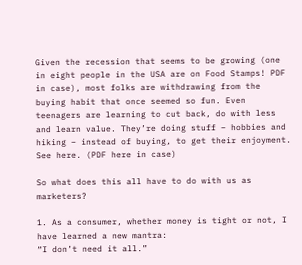Given the recession that seems to be growing (one in eight people in the USA are on Food Stamps! PDF in case), most folks are withdrawing from the buying habit that once seemed so fun. Even teenagers are learning to cut back, do with less and learn value. They’re doing stuff – hobbies and hiking – instead of buying, to get their enjoyment. See here. (PDF here in case)

So what does this all have to do with us as marketers?

1. As a consumer, whether money is tight or not, I have learned a new mantra:
“I don’t need it all.”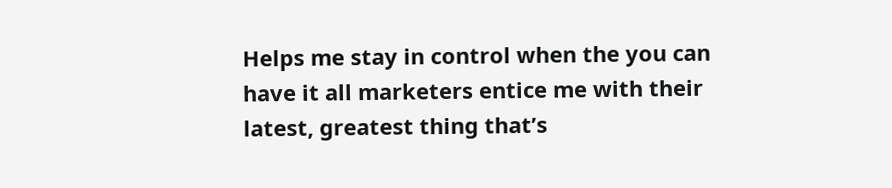Helps me stay in control when the you can have it all marketers entice me with their latest, greatest thing that’s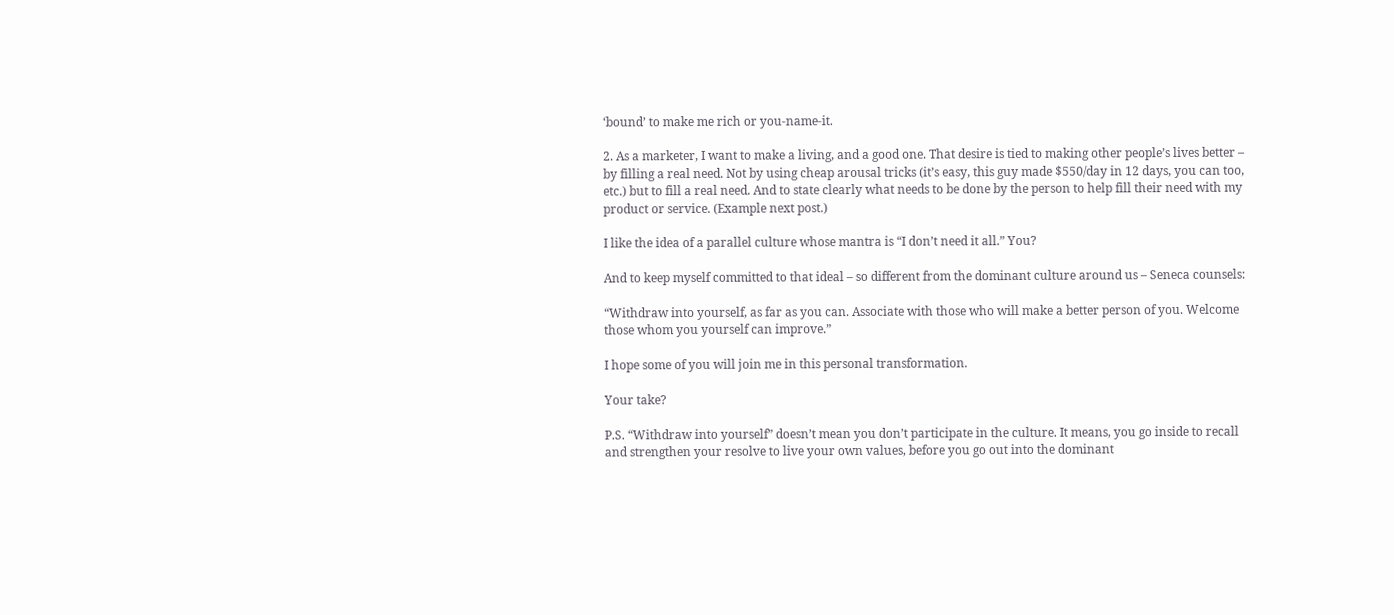‘bound’ to make me rich or you-name-it.

2. As a marketer, I want to make a living, and a good one. That desire is tied to making other people’s lives better – by filling a real need. Not by using cheap arousal tricks (it’s easy, this guy made $550/day in 12 days, you can too, etc.) but to fill a real need. And to state clearly what needs to be done by the person to help fill their need with my product or service. (Example next post.)

I like the idea of a parallel culture whose mantra is “I don’t need it all.” You?

And to keep myself committed to that ideal – so different from the dominant culture around us – Seneca counsels:

“Withdraw into yourself, as far as you can. Associate with those who will make a better person of you. Welcome those whom you yourself can improve.”

I hope some of you will join me in this personal transformation.

Your take?

P.S. “Withdraw into yourself” doesn’t mean you don’t participate in the culture. It means, you go inside to recall and strengthen your resolve to live your own values, before you go out into the dominant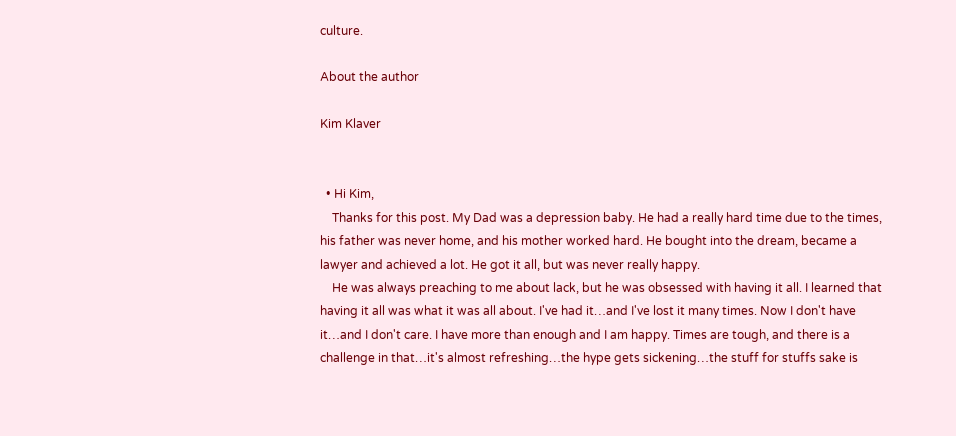culture.

About the author

Kim Klaver


  • Hi Kim,
    Thanks for this post. My Dad was a depression baby. He had a really hard time due to the times, his father was never home, and his mother worked hard. He bought into the dream, became a lawyer and achieved a lot. He got it all, but was never really happy.
    He was always preaching to me about lack, but he was obsessed with having it all. I learned that having it all was what it was all about. I've had it…and I've lost it many times. Now I don't have it…and I don't care. I have more than enough and I am happy. Times are tough, and there is a challenge in that…it's almost refreshing…the hype gets sickening…the stuff for stuffs sake is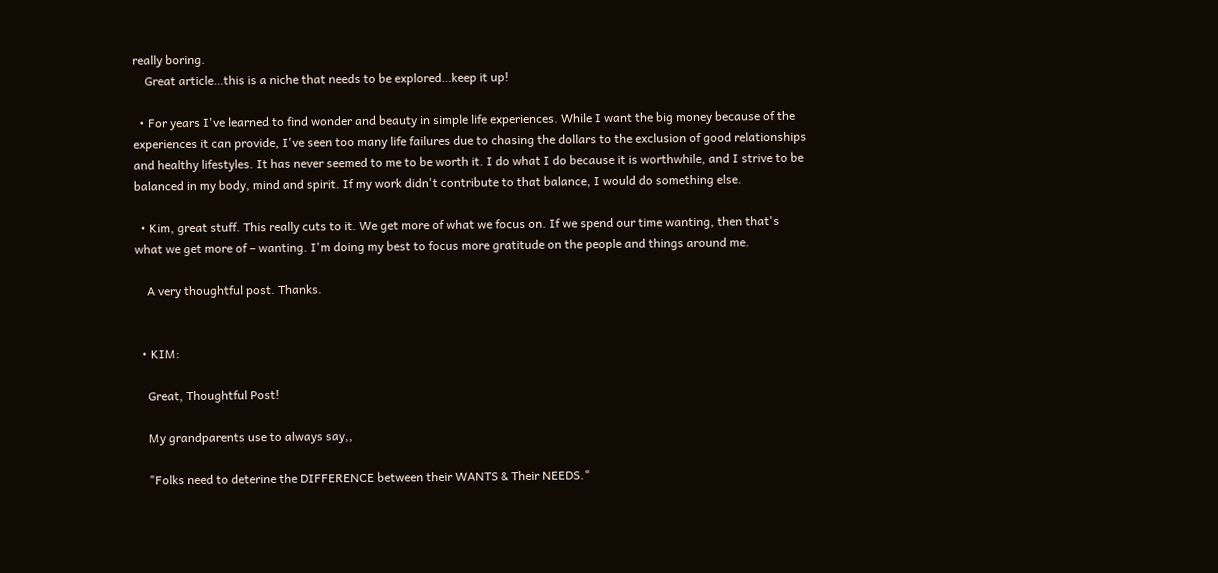really boring.
    Great article…this is a niche that needs to be explored…keep it up!

  • For years I've learned to find wonder and beauty in simple life experiences. While I want the big money because of the experiences it can provide, I've seen too many life failures due to chasing the dollars to the exclusion of good relationships and healthy lifestyles. It has never seemed to me to be worth it. I do what I do because it is worthwhile, and I strive to be balanced in my body, mind and spirit. If my work didn't contribute to that balance, I would do something else.

  • Kim, great stuff. This really cuts to it. We get more of what we focus on. If we spend our time wanting, then that's what we get more of – wanting. I'm doing my best to focus more gratitude on the people and things around me.

    A very thoughtful post. Thanks.


  • KIM:

    Great, Thoughtful Post!

    My grandparents use to always say,,

    "Folks need to deterine the DIFFERENCE between their WANTS & Their NEEDS."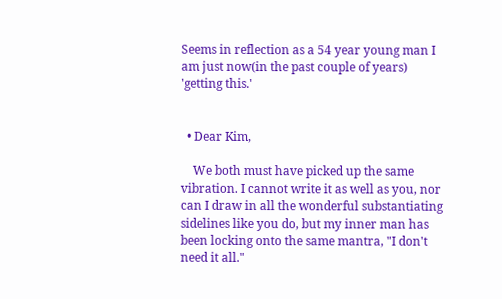Seems in reflection as a 54 year young man I am just now(in the past couple of years) 'getting this.'


  • Dear Kim,

    We both must have picked up the same vibration. I cannot write it as well as you, nor can I draw in all the wonderful substantiating sidelines like you do, but my inner man has been locking onto the same mantra, "I don't need it all."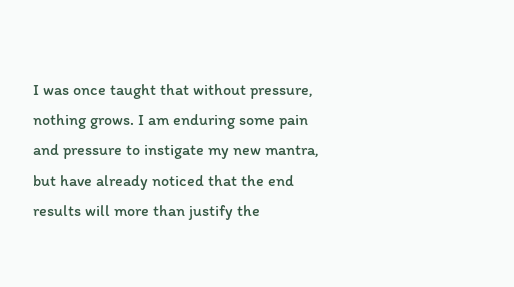I was once taught that without pressure, nothing grows. I am enduring some pain and pressure to instigate my new mantra, but have already noticed that the end results will more than justify the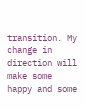transition. My change in direction will make some happy and some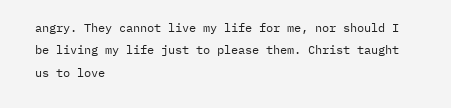angry. They cannot live my life for me, nor should I be living my life just to please them. Christ taught us to love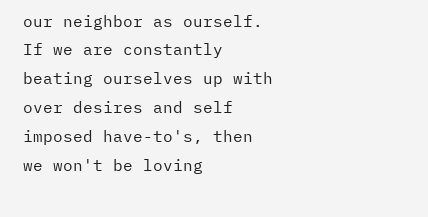our neighbor as ourself. If we are constantly beating ourselves up with over desires and self imposed have-to's, then we won't be loving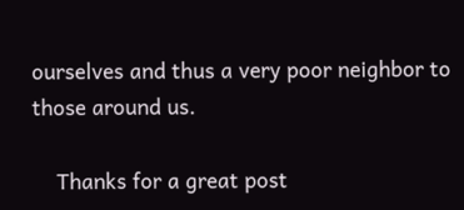ourselves and thus a very poor neighbor to those around us.

    Thanks for a great post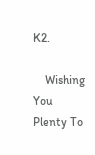K2.

    Wishing You Plenty To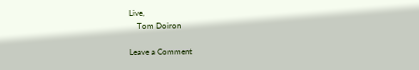Live,
    Tom Doiron

Leave a Comment